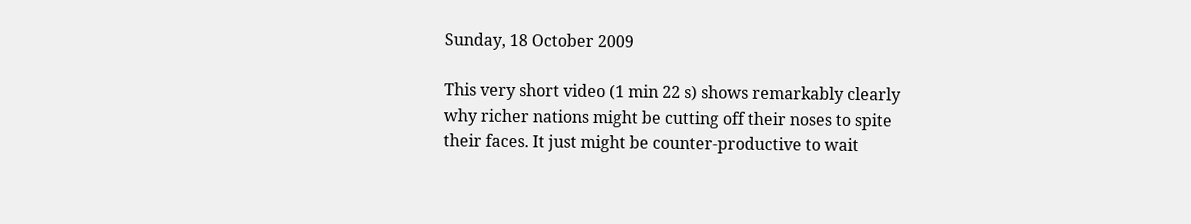Sunday, 18 October 2009

This very short video (1 min 22 s) shows remarkably clearly why richer nations might be cutting off their noses to spite their faces. It just might be counter-productive to wait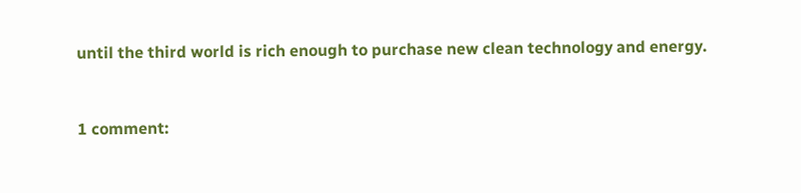until the third world is rich enough to purchase new clean technology and energy.


1 comment: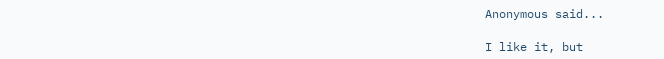Anonymous said...

I like it, but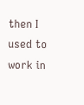then I used to work in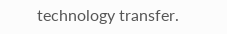technology transfer.